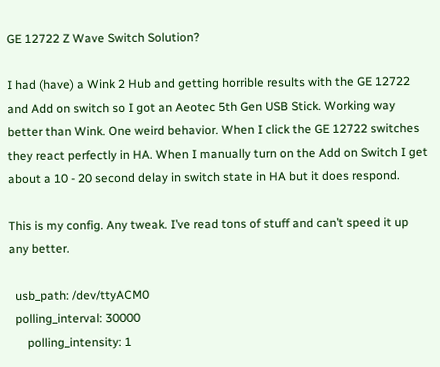GE 12722 Z Wave Switch Solution?

I had (have) a Wink 2 Hub and getting horrible results with the GE 12722 and Add on switch so I got an Aeotec 5th Gen USB Stick. Working way better than Wink. One weird behavior. When I click the GE 12722 switches they react perfectly in HA. When I manually turn on the Add on Switch I get about a 10 - 20 second delay in switch state in HA but it does respond.

This is my config. Any tweak. I’ve read tons of stuff and can’t speed it up any better.

  usb_path: /dev/ttyACM0
  polling_interval: 30000
      polling_intensity: 1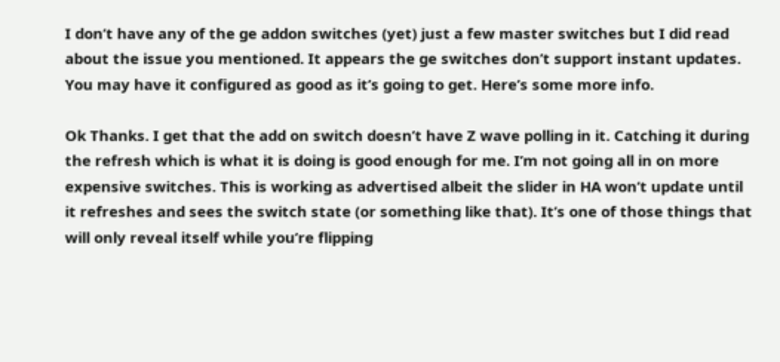I don’t have any of the ge addon switches (yet) just a few master switches but I did read about the issue you mentioned. It appears the ge switches don’t support instant updates. You may have it configured as good as it’s going to get. Here’s some more info.

Ok Thanks. I get that the add on switch doesn’t have Z wave polling in it. Catching it during the refresh which is what it is doing is good enough for me. I’m not going all in on more expensive switches. This is working as advertised albeit the slider in HA won’t update until it refreshes and sees the switch state (or something like that). It’s one of those things that will only reveal itself while you’re flipping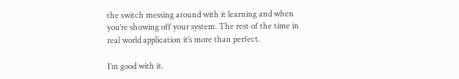the switch messing around with it learning and when you’re showing off your system. The rest of the time in real world application it’s more than perfect.

I’m good with it.